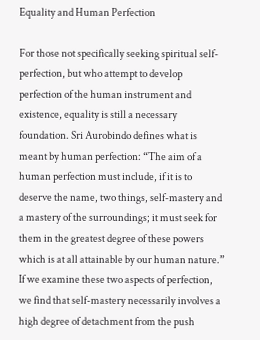Equality and Human Perfection

For those not specifically seeking spiritual self-perfection, but who attempt to develop perfection of the human instrument and existence, equality is still a necessary foundation. Sri Aurobindo defines what is meant by human perfection: “The aim of a human perfection must include, if it is to deserve the name, two things, self-mastery and a mastery of the surroundings; it must seek for them in the greatest degree of these powers which is at all attainable by our human nature.” If we examine these two aspects of perfection, we find that self-mastery necessarily involves a high degree of detachment from the push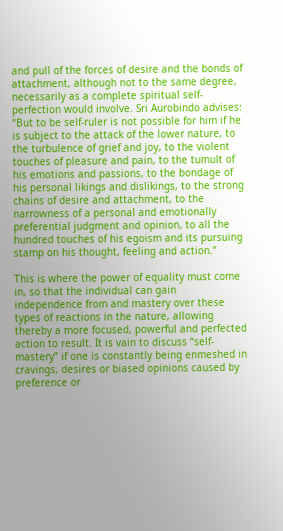and pull of the forces of desire and the bonds of attachment, although not to the same degree, necessarily as a complete spiritual self-perfection would involve. Sri Aurobindo advises: “But to be self-ruler is not possible for him if he is subject to the attack of the lower nature, to the turbulence of grief and joy, to the violent touches of pleasure and pain, to the tumult of his emotions and passions, to the bondage of his personal likings and dislikings, to the strong chains of desire and attachment, to the narrowness of a personal and emotionally preferential judgment and opinion, to all the hundred touches of his egoism and its pursuing stamp on his thought, feeling and action.”

This is where the power of equality must come in, so that the individual can gain independence from and mastery over these types of reactions in the nature, allowing thereby a more focused, powerful and perfected action to result. It is vain to discuss “self-mastery” if one is constantly being enmeshed in cravings, desires or biased opinions caused by preference or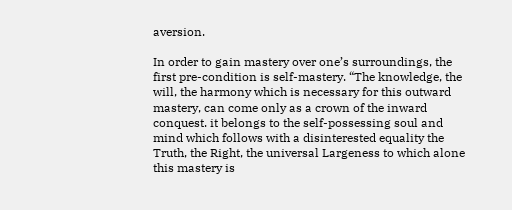aversion.

In order to gain mastery over one’s surroundings, the first pre-condition is self-mastery. “The knowledge, the will, the harmony which is necessary for this outward mastery, can come only as a crown of the inward conquest. it belongs to the self-possessing soul and mind which follows with a disinterested equality the Truth, the Right, the universal Largeness to which alone this mastery is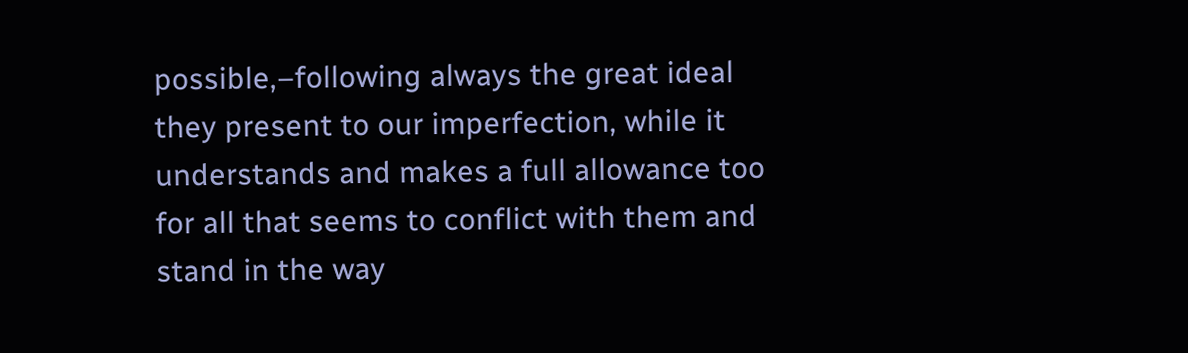possible,–following always the great ideal they present to our imperfection, while it understands and makes a full allowance too for all that seems to conflict with them and stand in the way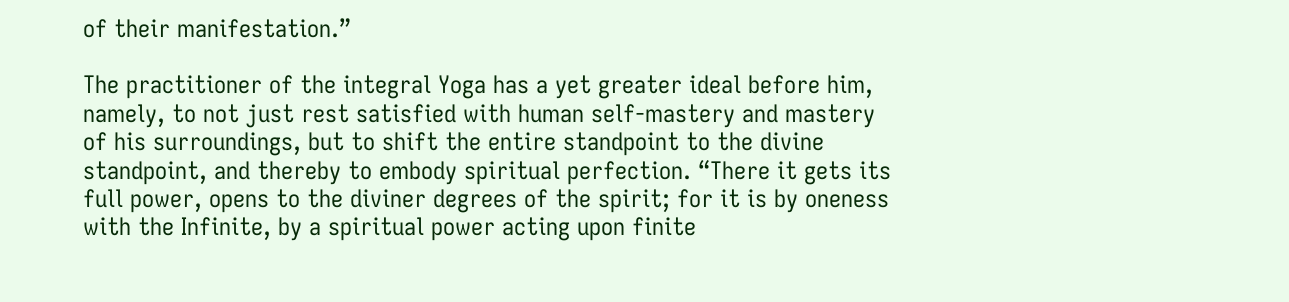of their manifestation.”

The practitioner of the integral Yoga has a yet greater ideal before him, namely, to not just rest satisfied with human self-mastery and mastery of his surroundings, but to shift the entire standpoint to the divine standpoint, and thereby to embody spiritual perfection. “There it gets its full power, opens to the diviner degrees of the spirit; for it is by oneness with the Infinite, by a spiritual power acting upon finite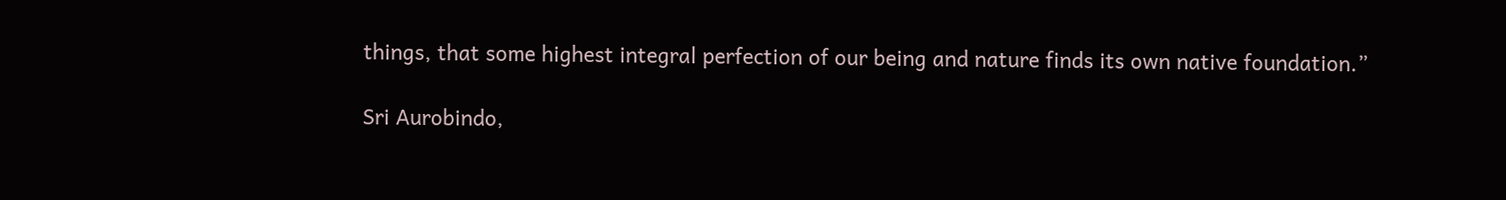things, that some highest integral perfection of our being and nature finds its own native foundation.”

Sri Aurobindo,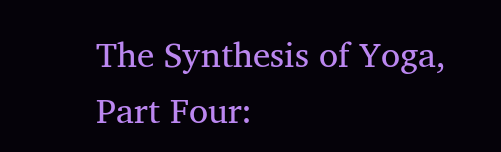The Synthesis of Yoga, Part Four: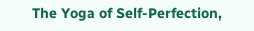The Yoga of Self-Perfection,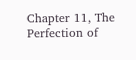Chapter 11, The Perfection of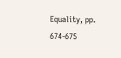Equality, pp. 674-675